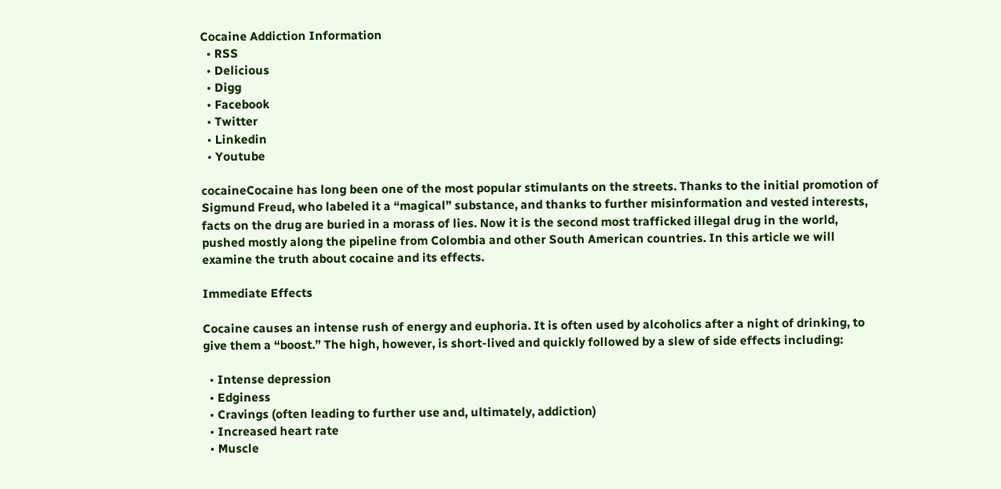Cocaine Addiction Information
  • RSS
  • Delicious
  • Digg
  • Facebook
  • Twitter
  • Linkedin
  • Youtube

cocaineCocaine has long been one of the most popular stimulants on the streets. Thanks to the initial promotion of Sigmund Freud, who labeled it a “magical” substance, and thanks to further misinformation and vested interests, facts on the drug are buried in a morass of lies. Now it is the second most trafficked illegal drug in the world, pushed mostly along the pipeline from Colombia and other South American countries. In this article we will examine the truth about cocaine and its effects.

Immediate Effects

Cocaine causes an intense rush of energy and euphoria. It is often used by alcoholics after a night of drinking, to give them a “boost.” The high, however, is short-lived and quickly followed by a slew of side effects including:

  • Intense depression
  • Edginess
  • Cravings (often leading to further use and, ultimately, addiction)
  • Increased heart rate
  • Muscle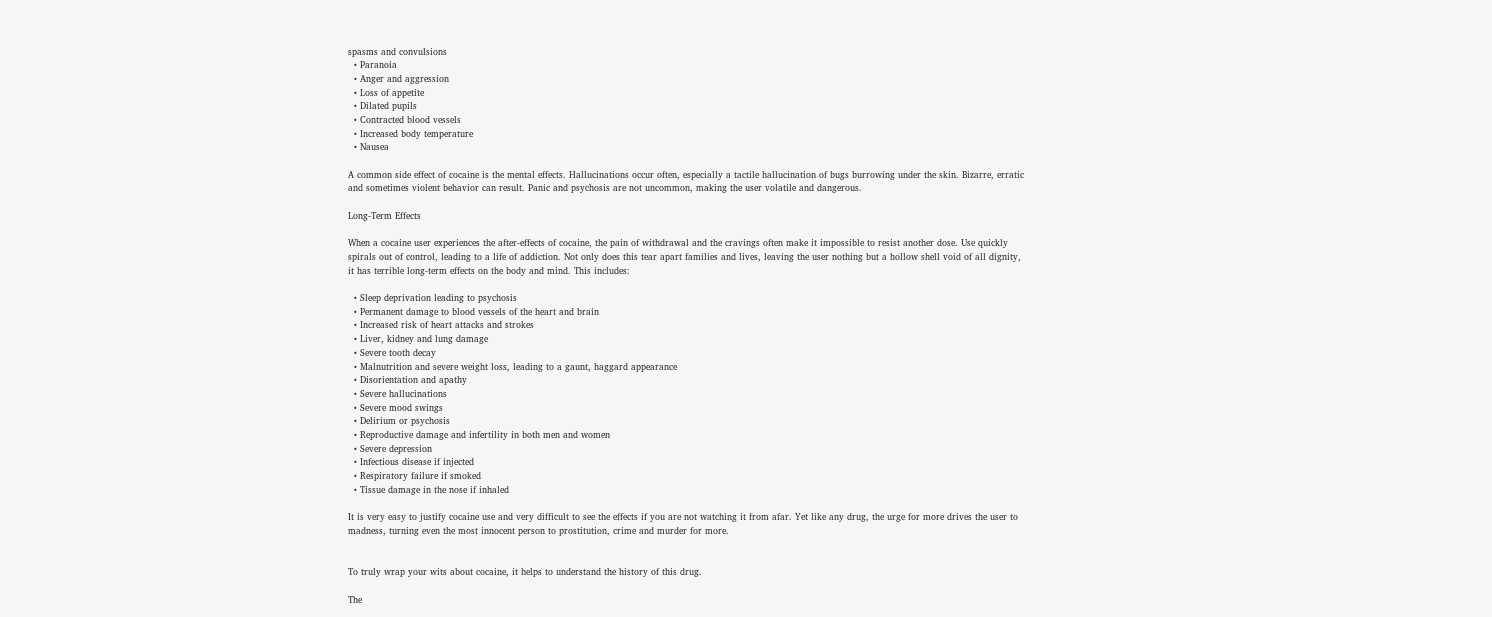spasms and convulsions
  • Paranoia
  • Anger and aggression
  • Loss of appetite
  • Dilated pupils
  • Contracted blood vessels
  • Increased body temperature
  • Nausea

A common side effect of cocaine is the mental effects. Hallucinations occur often, especially a tactile hallucination of bugs burrowing under the skin. Bizarre, erratic and sometimes violent behavior can result. Panic and psychosis are not uncommon, making the user volatile and dangerous.

Long-Term Effects

When a cocaine user experiences the after-effects of cocaine, the pain of withdrawal and the cravings often make it impossible to resist another dose. Use quickly spirals out of control, leading to a life of addiction. Not only does this tear apart families and lives, leaving the user nothing but a hollow shell void of all dignity, it has terrible long-term effects on the body and mind. This includes:

  • Sleep deprivation leading to psychosis
  • Permanent damage to blood vessels of the heart and brain
  • Increased risk of heart attacks and strokes
  • Liver, kidney and lung damage
  • Severe tooth decay
  • Malnutrition and severe weight loss, leading to a gaunt, haggard appearance
  • Disorientation and apathy
  • Severe hallucinations
  • Severe mood swings
  • Delirium or psychosis
  • Reproductive damage and infertility in both men and women
  • Severe depression
  • Infectious disease if injected
  • Respiratory failure if smoked
  • Tissue damage in the nose if inhaled

It is very easy to justify cocaine use and very difficult to see the effects if you are not watching it from afar. Yet like any drug, the urge for more drives the user to madness, turning even the most innocent person to prostitution, crime and murder for more.


To truly wrap your wits about cocaine, it helps to understand the history of this drug.

The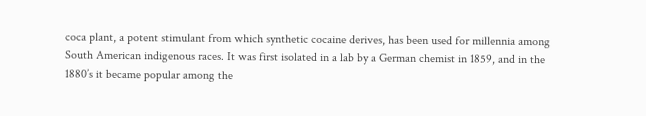coca plant, a potent stimulant from which synthetic cocaine derives, has been used for millennia among South American indigenous races. It was first isolated in a lab by a German chemist in 1859, and in the 1880’s it became popular among the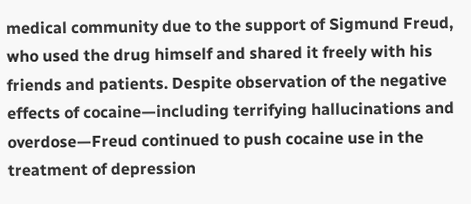medical community due to the support of Sigmund Freud, who used the drug himself and shared it freely with his friends and patients. Despite observation of the negative effects of cocaine—including terrifying hallucinations and overdose—Freud continued to push cocaine use in the treatment of depression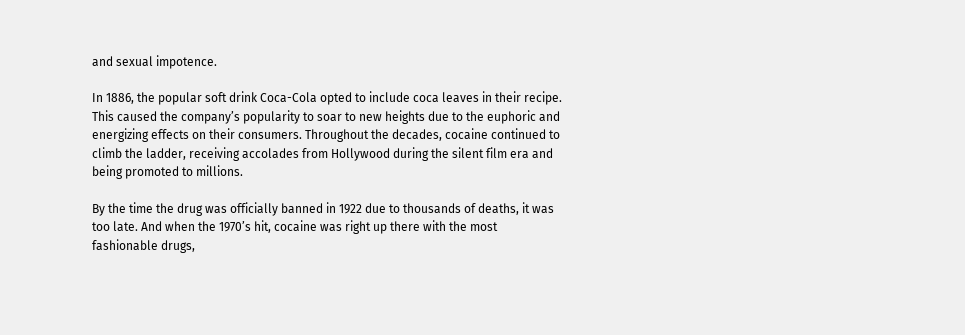and sexual impotence.

In 1886, the popular soft drink Coca-Cola opted to include coca leaves in their recipe. This caused the company’s popularity to soar to new heights due to the euphoric and energizing effects on their consumers. Throughout the decades, cocaine continued to climb the ladder, receiving accolades from Hollywood during the silent film era and being promoted to millions.

By the time the drug was officially banned in 1922 due to thousands of deaths, it was too late. And when the 1970’s hit, cocaine was right up there with the most fashionable drugs,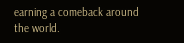earning a comeback around the world.